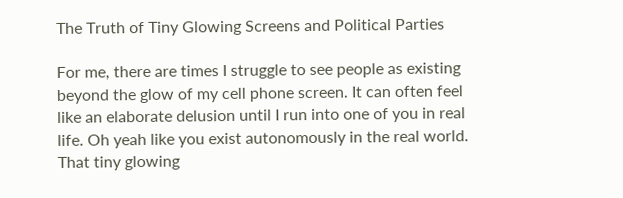The Truth of Tiny Glowing Screens and Political Parties

For me, there are times I struggle to see people as existing beyond the glow of my cell phone screen. It can often feel like an elaborate delusion until I run into one of you in real life. Oh yeah like you exist autonomously in the real world. That tiny glowing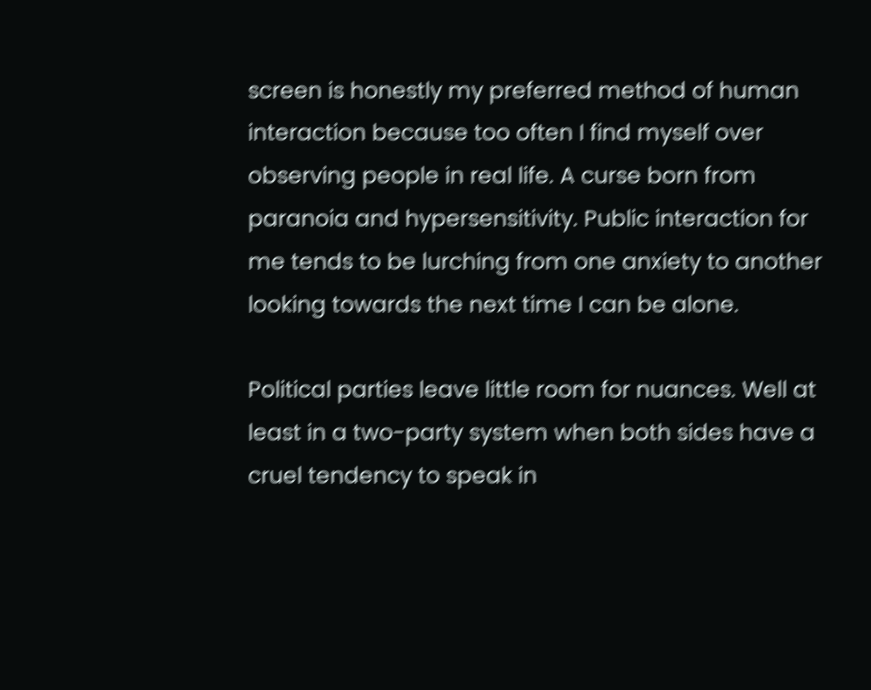screen is honestly my preferred method of human interaction because too often I find myself over observing people in real life. A curse born from paranoia and hypersensitivity. Public interaction for me tends to be lurching from one anxiety to another looking towards the next time I can be alone.

Political parties leave little room for nuances. Well at least in a two-party system when both sides have a cruel tendency to speak in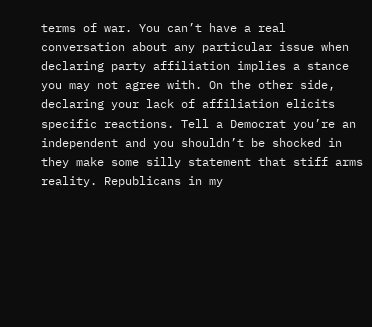terms of war. You can’t have a real conversation about any particular issue when declaring party affiliation implies a stance you may not agree with. On the other side, declaring your lack of affiliation elicits specific reactions. Tell a Democrat you’re an independent and you shouldn’t be shocked in they make some silly statement that stiff arms reality. Republicans in my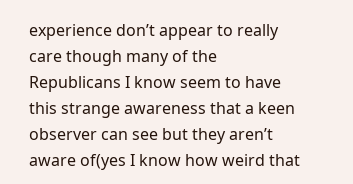experience don’t appear to really care though many of the Republicans I know seem to have this strange awareness that a keen observer can see but they aren’t aware of(yes I know how weird that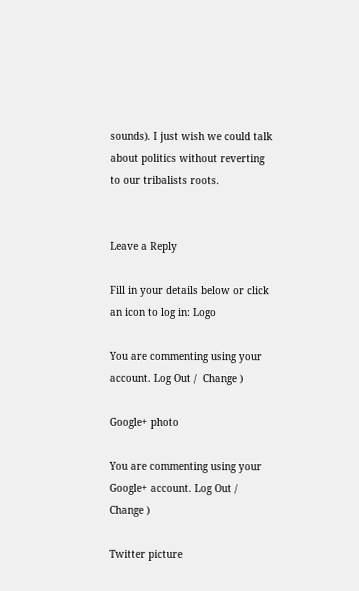sounds). I just wish we could talk about politics without reverting to our tribalists roots.


Leave a Reply

Fill in your details below or click an icon to log in: Logo

You are commenting using your account. Log Out /  Change )

Google+ photo

You are commenting using your Google+ account. Log Out /  Change )

Twitter picture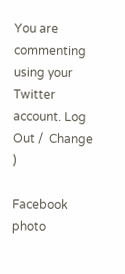You are commenting using your Twitter account. Log Out /  Change )

Facebook photo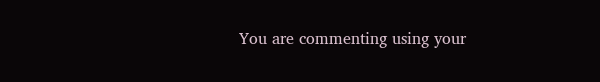You are commenting using your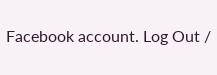Facebook account. Log Out /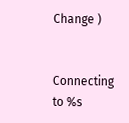Change )


Connecting to %s